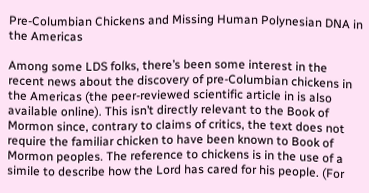Pre-Columbian Chickens and Missing Human Polynesian DNA in the Americas

Among some LDS folks, there’s been some interest in the recent news about the discovery of pre-Columbian chickens in the Americas (the peer-reviewed scientific article in is also available online). This isn’t directly relevant to the Book of Mormon since, contrary to claims of critics, the text does not require the familiar chicken to have been known to Book of Mormon peoples. The reference to chickens is in the use of a simile to describe how the Lord has cared for his people. (For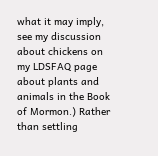what it may imply, see my discussion about chickens on my LDSFAQ page about plants and animals in the Book of Mormon.) Rather than settling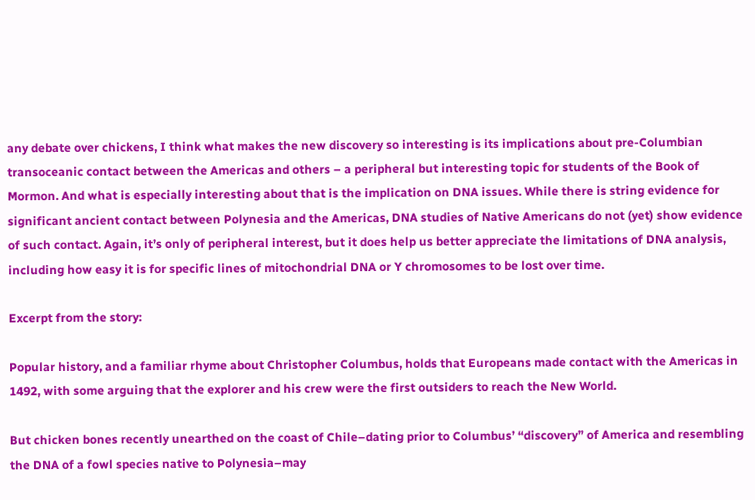any debate over chickens, I think what makes the new discovery so interesting is its implications about pre-Columbian transoceanic contact between the Americas and others – a peripheral but interesting topic for students of the Book of Mormon. And what is especially interesting about that is the implication on DNA issues. While there is string evidence for significant ancient contact between Polynesia and the Americas, DNA studies of Native Americans do not (yet) show evidence of such contact. Again, it’s only of peripheral interest, but it does help us better appreciate the limitations of DNA analysis, including how easy it is for specific lines of mitochondrial DNA or Y chromosomes to be lost over time.

Excerpt from the story:

Popular history, and a familiar rhyme about Christopher Columbus, holds that Europeans made contact with the Americas in 1492, with some arguing that the explorer and his crew were the first outsiders to reach the New World.

But chicken bones recently unearthed on the coast of Chile–dating prior to Columbus’ “discovery” of America and resembling the DNA of a fowl species native to Polynesia–may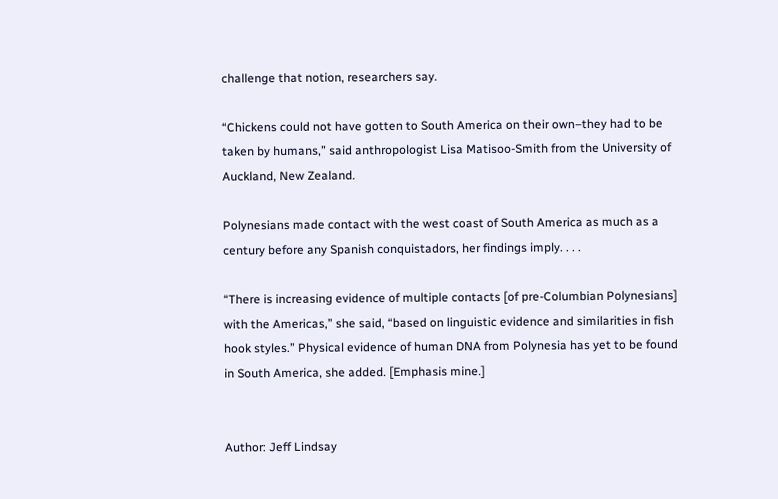challenge that notion, researchers say.

“Chickens could not have gotten to South America on their own–they had to be taken by humans,” said anthropologist Lisa Matisoo-Smith from the University of Auckland, New Zealand.

Polynesians made contact with the west coast of South America as much as a century before any Spanish conquistadors, her findings imply. . . .

“There is increasing evidence of multiple contacts [of pre-Columbian Polynesians] with the Americas,” she said, “based on linguistic evidence and similarities in fish hook styles.” Physical evidence of human DNA from Polynesia has yet to be found in South America, she added. [Emphasis mine.]


Author: Jeff Lindsay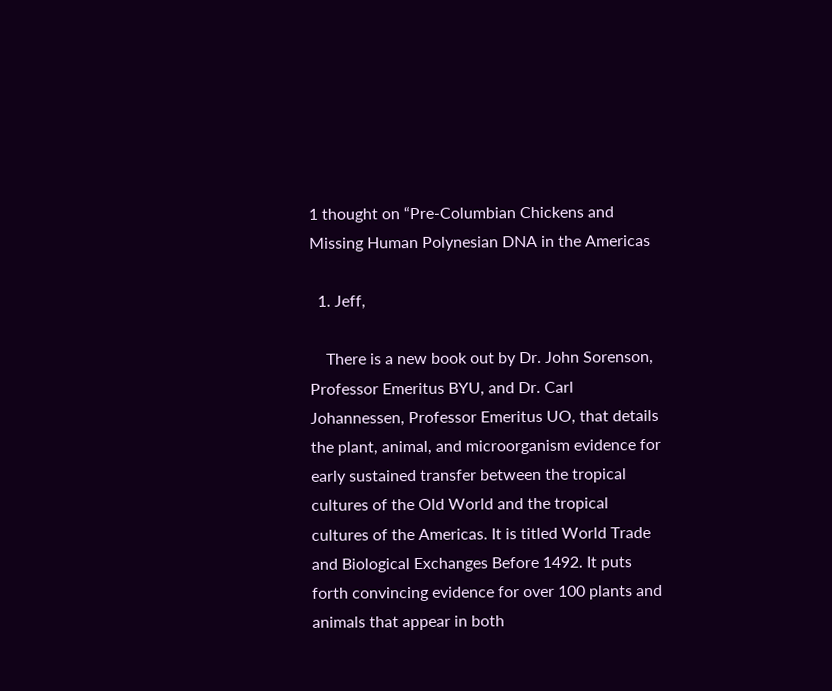1 thought on “Pre-Columbian Chickens and Missing Human Polynesian DNA in the Americas

  1. Jeff,

    There is a new book out by Dr. John Sorenson, Professor Emeritus BYU, and Dr. Carl Johannessen, Professor Emeritus UO, that details the plant, animal, and microorganism evidence for early sustained transfer between the tropical cultures of the Old World and the tropical cultures of the Americas. It is titled World Trade and Biological Exchanges Before 1492. It puts forth convincing evidence for over 100 plants and animals that appear in both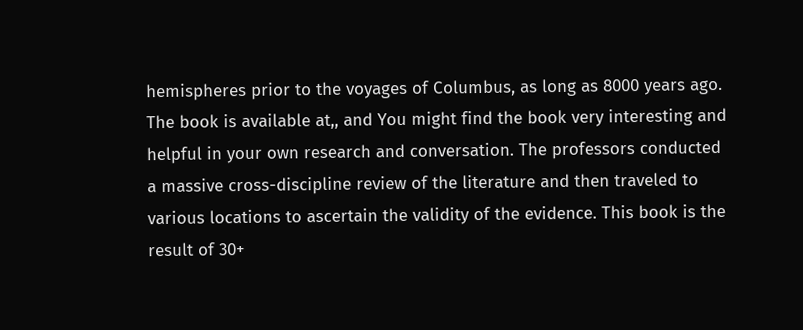hemispheres prior to the voyages of Columbus, as long as 8000 years ago. The book is available at,, and You might find the book very interesting and helpful in your own research and conversation. The professors conducted a massive cross-discipline review of the literature and then traveled to various locations to ascertain the validity of the evidence. This book is the result of 30+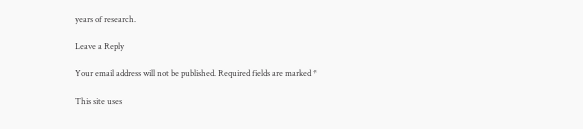years of research.

Leave a Reply

Your email address will not be published. Required fields are marked *

This site uses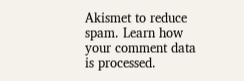Akismet to reduce spam. Learn how your comment data is processed.